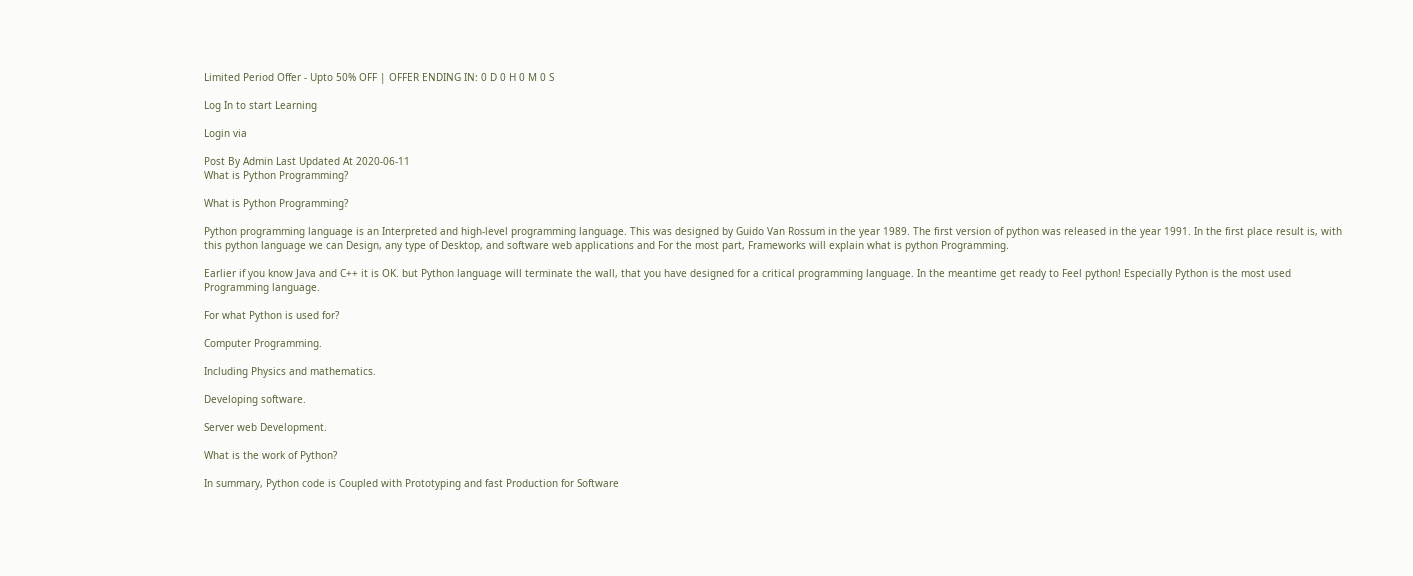Limited Period Offer - Upto 50% OFF | OFFER ENDING IN: 0 D 0 H 0 M 0 S

Log In to start Learning

Login via

Post By Admin Last Updated At 2020-06-11
What is Python Programming?

What is Python Programming?

Python programming language is an Interpreted and high-level programming language. This was designed by Guido Van Rossum in the year 1989. The first version of python was released in the year 1991. In the first place result is, with this python language we can Design, any type of Desktop, and software web applications and For the most part, Frameworks will explain what is python Programming.

Earlier if you know Java and C++ it is OK. but Python language will terminate the wall, that you have designed for a critical programming language. In the meantime get ready to Feel python! Especially Python is the most used Programming language.

For what Python is used for?

Computer Programming.

Including Physics and mathematics.

Developing software.

Server web Development.

What is the work of Python?

In summary, Python code is Coupled with Prototyping and fast Production for Software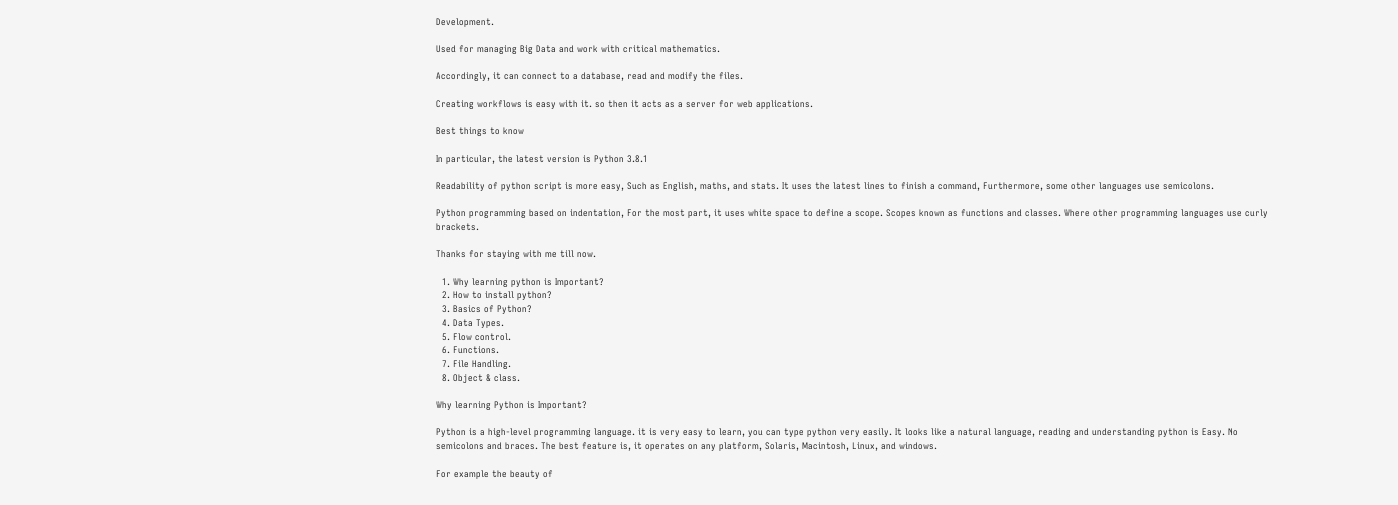Development.

Used for managing Big Data and work with critical mathematics.

Accordingly, it can connect to a database, read and modify the files.

Creating workflows is easy with it. so then it acts as a server for web applications.

Best things to know

In particular, the latest version is Python 3.8.1

Readability of python script is more easy, Such as English, maths, and stats. It uses the latest lines to finish a command, Furthermore, some other languages use semicolons.

Python programming based on indentation, For the most part, it uses white space to define a scope. Scopes known as functions and classes. Where other programming languages use curly brackets.

Thanks for staying with me till now.

  1. Why learning python is Important?
  2. How to install python?
  3. Basics of Python?
  4. Data Types.
  5. Flow control.
  6. Functions.
  7. File Handling.
  8. Object & class.

Why learning Python is Important?

Python is a high-level programming language. it is very easy to learn, you can type python very easily. It looks like a natural language, reading and understanding python is Easy. No semicolons and braces. The best feature is, it operates on any platform, Solaris, Macintosh, Linux, and windows.

For example the beauty of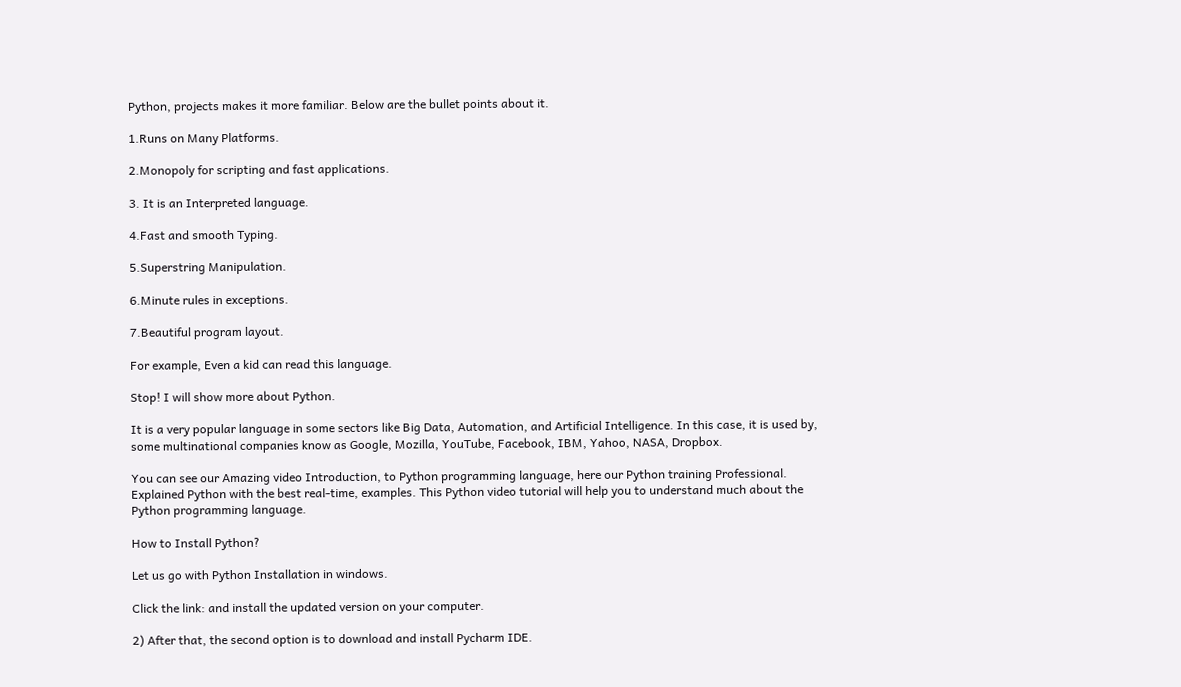Python, projects makes it more familiar. Below are the bullet points about it.

1.Runs on Many Platforms.

2.Monopoly for scripting and fast applications.

3. It is an Interpreted language.

4.Fast and smooth Typing.

5.Superstring Manipulation.

6.Minute rules in exceptions.

7.Beautiful program layout.

For example, Even a kid can read this language.

Stop! I will show more about Python.

It is a very popular language in some sectors like Big Data, Automation, and Artificial Intelligence. In this case, it is used by, some multinational companies know as Google, Mozilla, YouTube, Facebook, IBM, Yahoo, NASA, Dropbox.

You can see our Amazing video Introduction, to Python programming language, here our Python training Professional. Explained Python with the best real-time, examples. This Python video tutorial will help you to understand much about the Python programming language.

How to Install Python?

Let us go with Python Installation in windows.

Click the link: and install the updated version on your computer.

2) After that, the second option is to download and install Pycharm IDE.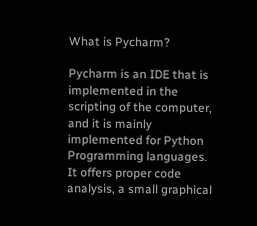What is Pycharm?

Pycharm is an IDE that is implemented in the scripting of the computer, and it is mainly implemented for Python Programming languages. It offers proper code analysis, a small graphical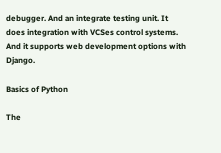debugger. And an integrate testing unit. It does integration with VCSes control systems. And it supports web development options with Django.

Basics of Python

The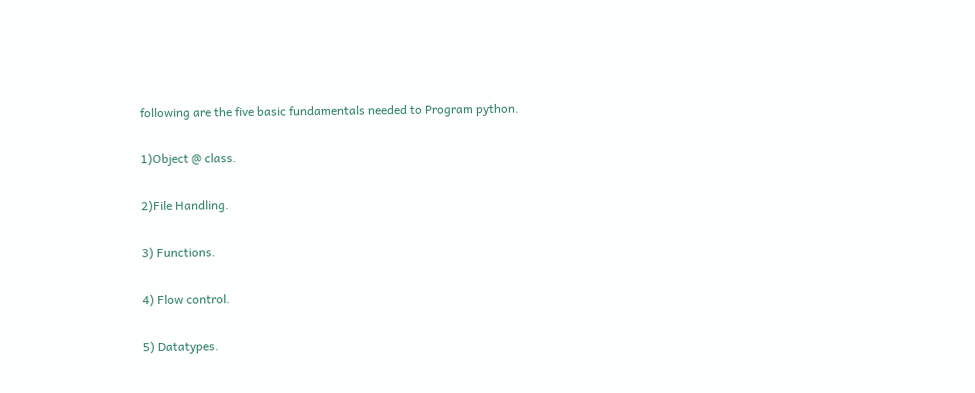following are the five basic fundamentals needed to Program python.

1)Object @ class.

2)File Handling.

3) Functions.

4) Flow control.

5) Datatypes.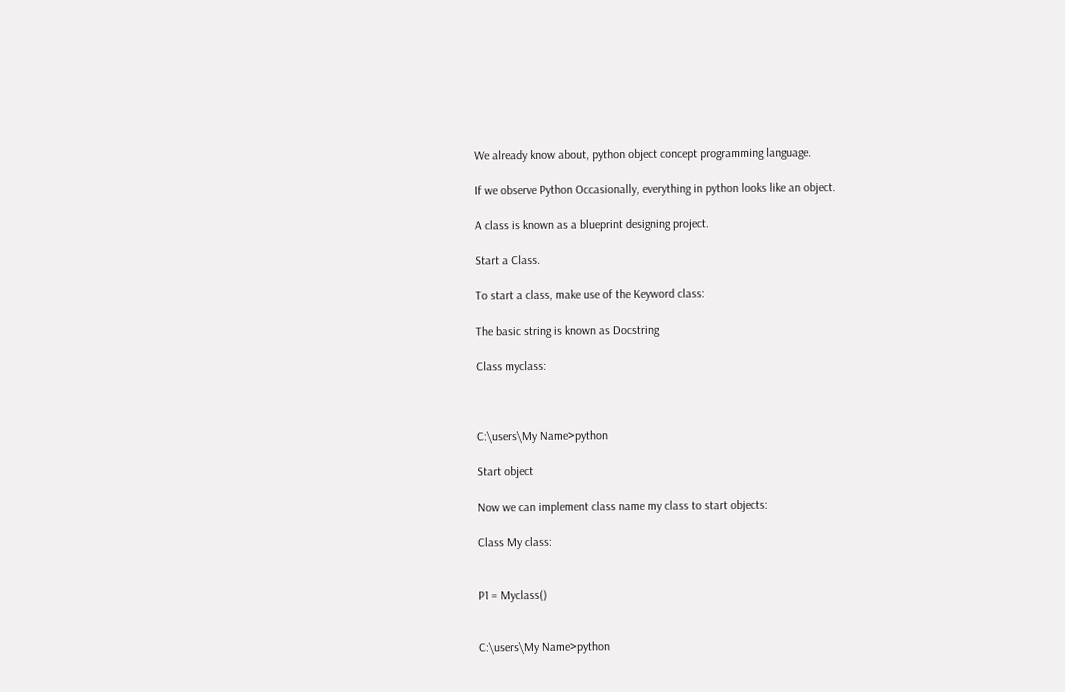We already know about, python object concept programming language.

If we observe Python Occasionally, everything in python looks like an object.

A class is known as a blueprint designing project.

Start a Class.

To start a class, make use of the Keyword class:

The basic string is known as Docstring

Class myclass:



C:\users\My Name>python

Start object

Now we can implement class name my class to start objects:

Class My class:


P1 = Myclass()


C:\users\My Name>python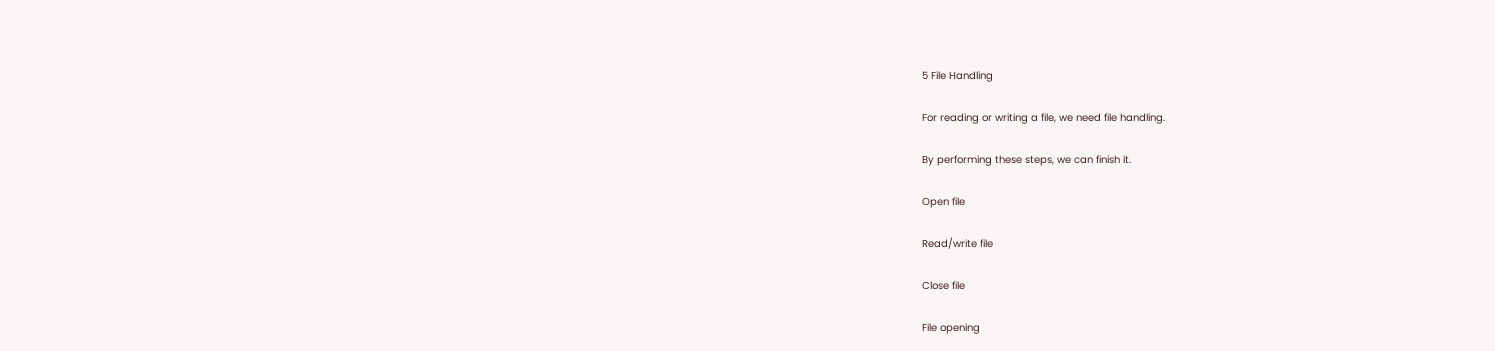5 File Handling

For reading or writing a file, we need file handling.

By performing these steps, we can finish it.

Open file

Read/write file

Close file

File opening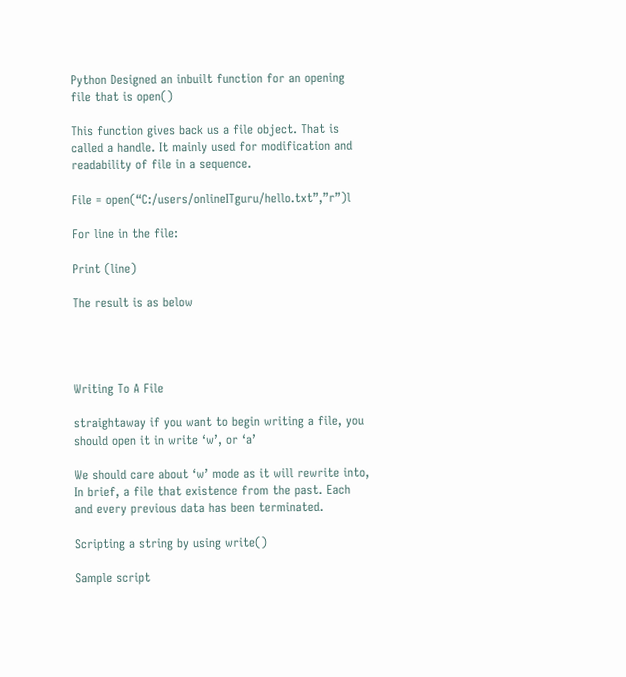Python Designed an inbuilt function for an opening file that is open()

This function gives back us a file object. That is called a handle. It mainly used for modification and readability of file in a sequence.

File = open(“C:/users/onlineITguru/hello.txt”,”r”)l

For line in the file:

Print (line)

The result is as below




Writing To A File

straightaway if you want to begin writing a file, you should open it in write ‘w’, or ‘a’

We should care about ‘w’ mode as it will rewrite into, In brief, a file that existence from the past. Each and every previous data has been terminated.

Scripting a string by using write()

Sample script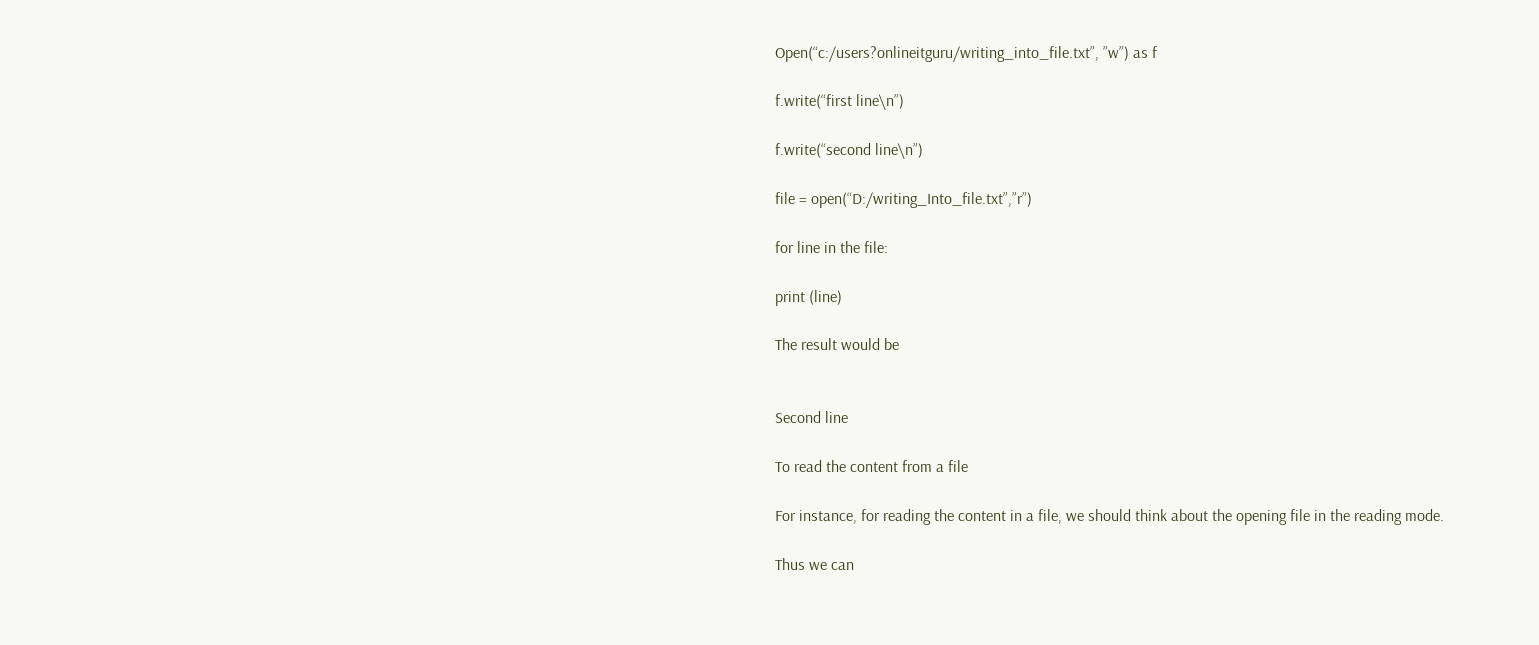Open(“c:/users?onlineitguru/writing_into_file.txt”, ”w”) as f

f.write(“first line\n”)

f.write(“second line\n”)

file = open(“D:/writing_Into_file.txt”,”r”)

for line in the file:

print (line)

The result would be


Second line

To read the content from a file

For instance, for reading the content in a file, we should think about the opening file in the reading mode.

Thus we can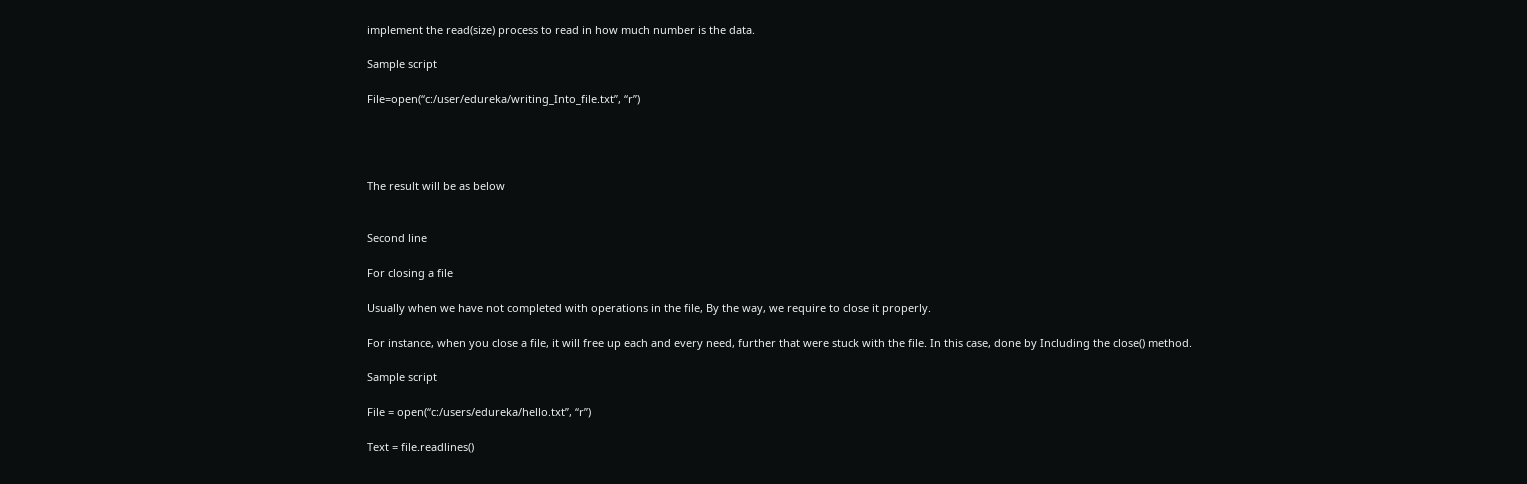implement the read(size) process to read in how much number is the data.

Sample script

File=open(“c:/user/edureka/writing_Into_file.txt”, “r”)




The result will be as below


Second line

For closing a file

Usually when we have not completed with operations in the file, By the way, we require to close it properly.

For instance, when you close a file, it will free up each and every need, further that were stuck with the file. In this case, done by Including the close() method.

Sample script

File = open(“c:/users/edureka/hello.txt”, “r”)

Text = file.readlines()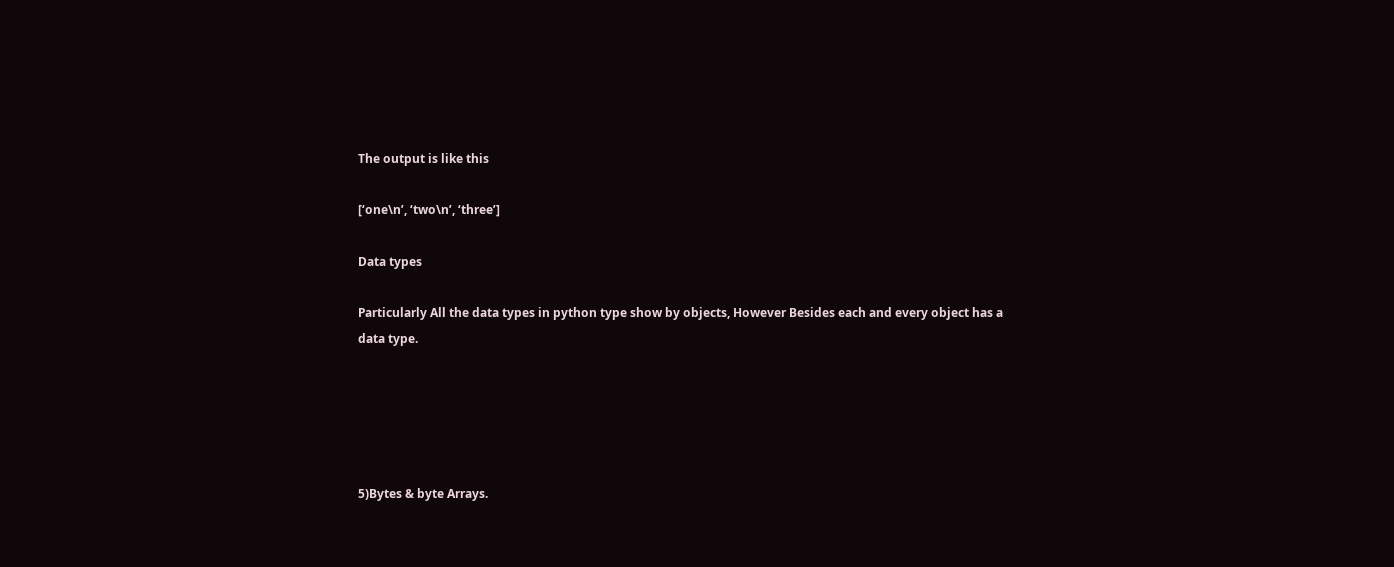The output is like this

[‘one\n’, ‘two\n’, ‘three’]

Data types

Particularly All the data types in python type show by objects, However Besides each and every object has a data type.





5)Bytes & byte Arrays.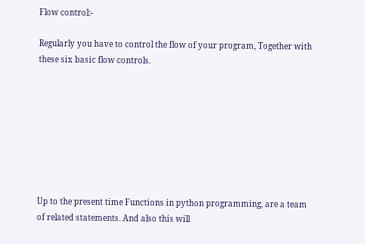Flow control:-

Regularly you have to control the flow of your program, Together with these six basic flow controls.








Up to the present time Functions in python programming, are a team of related statements. And also this will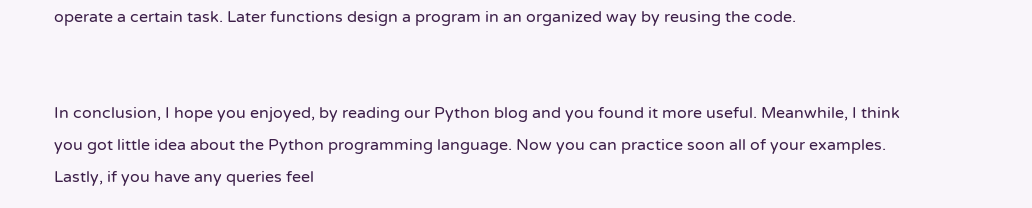operate a certain task. Later functions design a program in an organized way by reusing the code.


In conclusion, I hope you enjoyed, by reading our Python blog and you found it more useful. Meanwhile, I think you got little idea about the Python programming language. Now you can practice soon all of your examples. Lastly, if you have any queries feel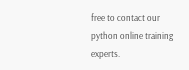free to contact our python online training experts.